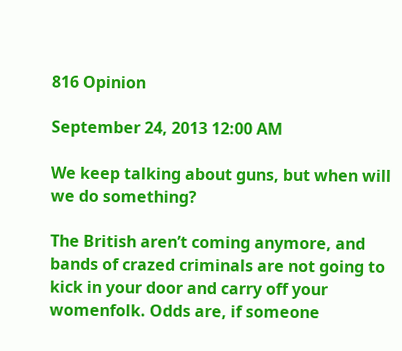816 Opinion

September 24, 2013 12:00 AM

We keep talking about guns, but when will we do something?

The British aren’t coming anymore, and bands of crazed criminals are not going to kick in your door and carry off your womenfolk. Odds are, if someone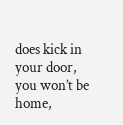does kick in your door, you won’t be home,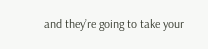and they’re going to take your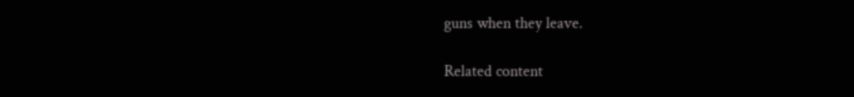guns when they leave.

Related content